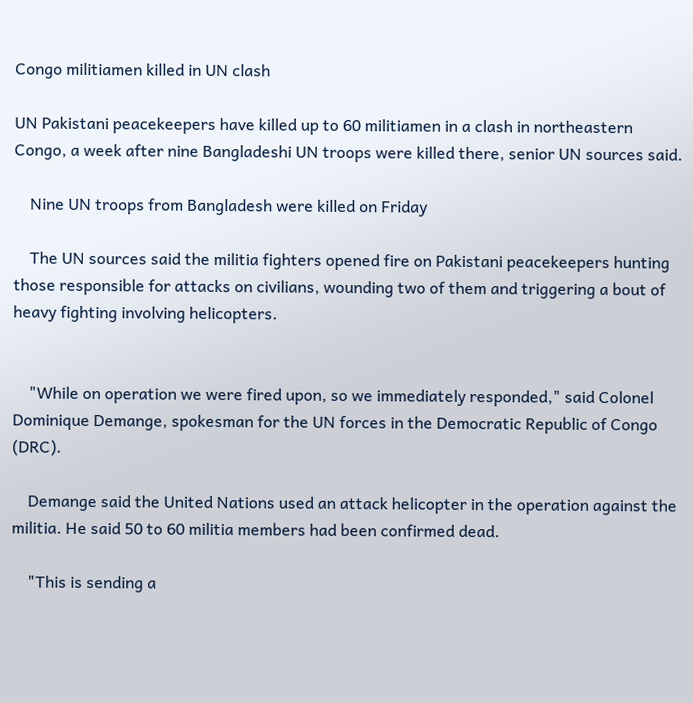Congo militiamen killed in UN clash

UN Pakistani peacekeepers have killed up to 60 militiamen in a clash in northeastern Congo, a week after nine Bangladeshi UN troops were killed there, senior UN sources said.

    Nine UN troops from Bangladesh were killed on Friday

    The UN sources said the militia fighters opened fire on Pakistani peacekeepers hunting those responsible for attacks on civilians, wounding two of them and triggering a bout of heavy fighting involving helicopters.


    "While on operation we were fired upon, so we immediately responded," said Colonel Dominique Demange, spokesman for the UN forces in the Democratic Republic of Congo (DRC).

    Demange said the United Nations used an attack helicopter in the operation against the militia. He said 50 to 60 militia members had been confirmed dead.

    "This is sending a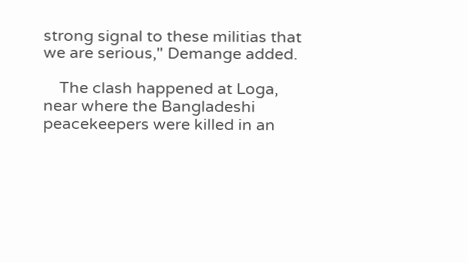strong signal to these militias that we are serious," Demange added.

    The clash happened at Loga, near where the Bangladeshi peacekeepers were killed in an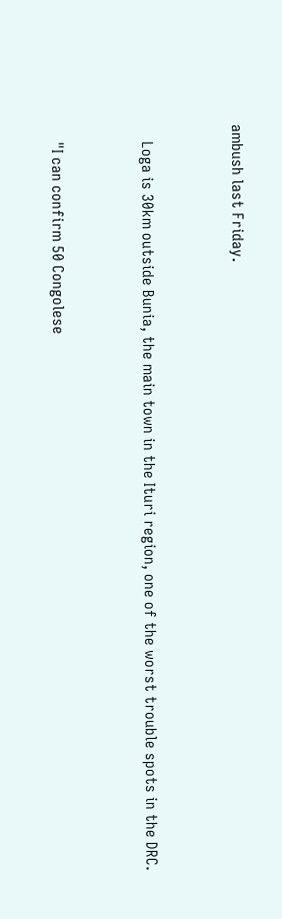ambush last Friday.


    Loga is 30km outside Bunia, the main town in the Ituri region, one of the worst trouble spots in the DRC.


    "I can confirm 50 Congolese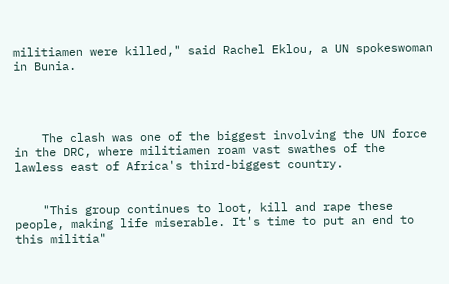militiamen were killed," said Rachel Eklou, a UN spokeswoman in Bunia.




    The clash was one of the biggest involving the UN force in the DRC, where militiamen roam vast swathes of the lawless east of Africa's third-biggest country.


    "This group continues to loot, kill and rape these people, making life miserable. It's time to put an end to this militia"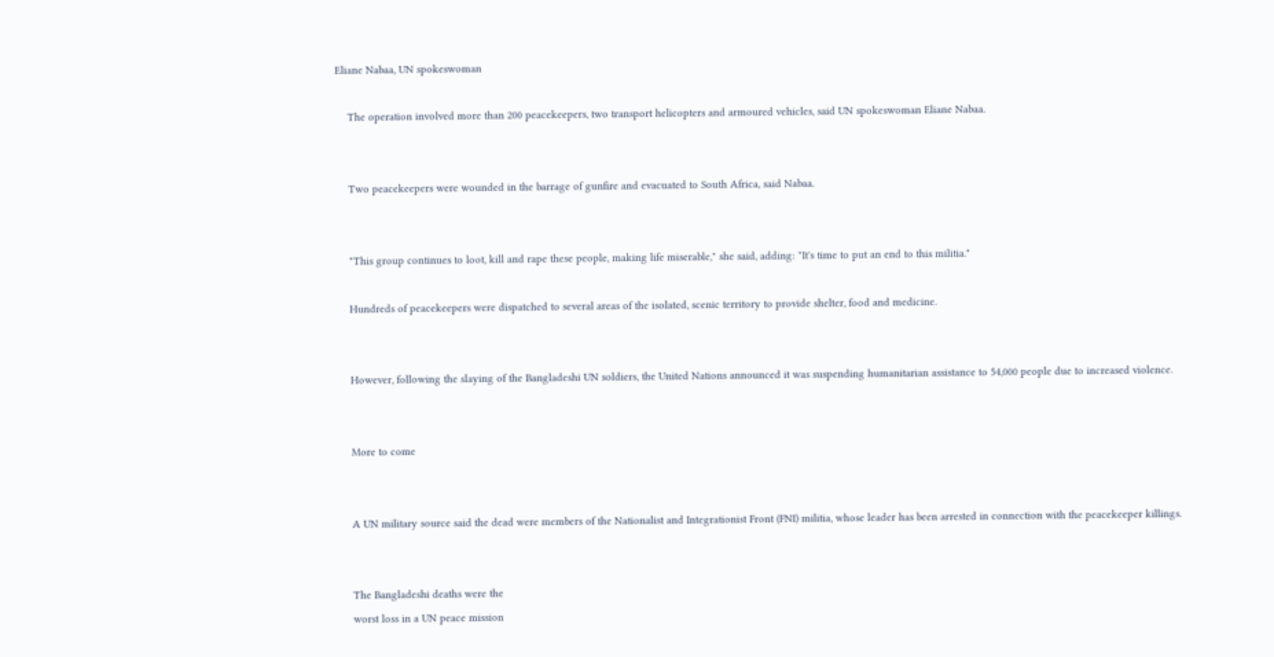Eliane Nabaa, UN spokeswoman

    The operation involved more than 200 peacekeepers, two transport helicopters and armoured vehicles, said UN spokeswoman Eliane Nabaa.


    Two peacekeepers were wounded in the barrage of gunfire and evacuated to South Africa, said Nabaa.


    "This group continues to loot, kill and rape these people, making life miserable," she said, adding: "It's time to put an end to this militia."

    Hundreds of peacekeepers were dispatched to several areas of the isolated, scenic territory to provide shelter, food and medicine.


    However, following the slaying of the Bangladeshi UN soldiers, the United Nations announced it was suspending humanitarian assistance to 54,000 people due to increased violence.


    More to come


    A UN military source said the dead were members of the Nationalist and Integrationist Front (FNI) militia, whose leader has been arrested in connection with the peacekeeper killings.


    The Bangladeshi deaths were the
    worst loss in a UN peace mission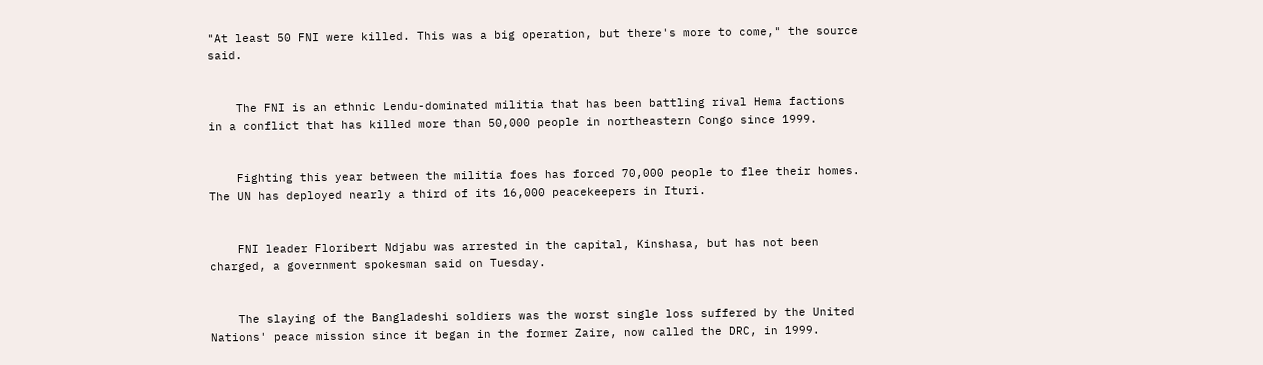"At least 50 FNI were killed. This was a big operation, but there's more to come," the source said.


    The FNI is an ethnic Lendu-dominated militia that has been battling rival Hema factions in a conflict that has killed more than 50,000 people in northeastern Congo since 1999.


    Fighting this year between the militia foes has forced 70,000 people to flee their homes. The UN has deployed nearly a third of its 16,000 peacekeepers in Ituri.


    FNI leader Floribert Ndjabu was arrested in the capital, Kinshasa, but has not been charged, a government spokesman said on Tuesday.


    The slaying of the Bangladeshi soldiers was the worst single loss suffered by the United Nations' peace mission since it began in the former Zaire, now called the DRC, in 1999.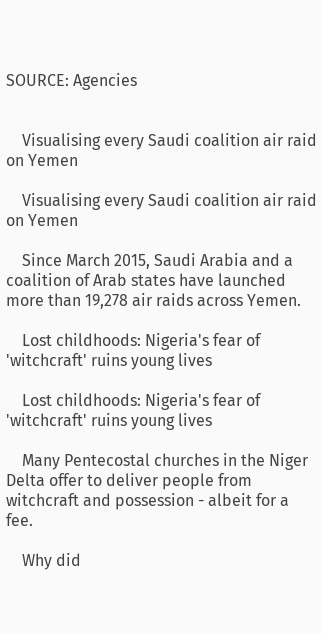SOURCE: Agencies


    Visualising every Saudi coalition air raid on Yemen

    Visualising every Saudi coalition air raid on Yemen

    Since March 2015, Saudi Arabia and a coalition of Arab states have launched more than 19,278 air raids across Yemen.

    Lost childhoods: Nigeria's fear of 'witchcraft' ruins young lives

    Lost childhoods: Nigeria's fear of 'witchcraft' ruins young lives

    Many Pentecostal churches in the Niger Delta offer to deliver people from witchcraft and possession - albeit for a fee.

    Why did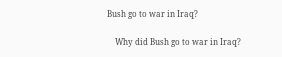Bush go to war in Iraq?

    Why did Bush go to war in Iraq?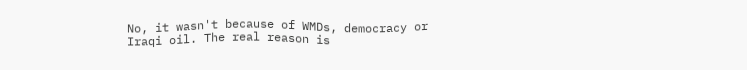No, it wasn't because of WMDs, democracy or Iraqi oil. The real reason is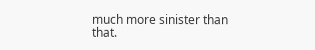much more sinister than that.